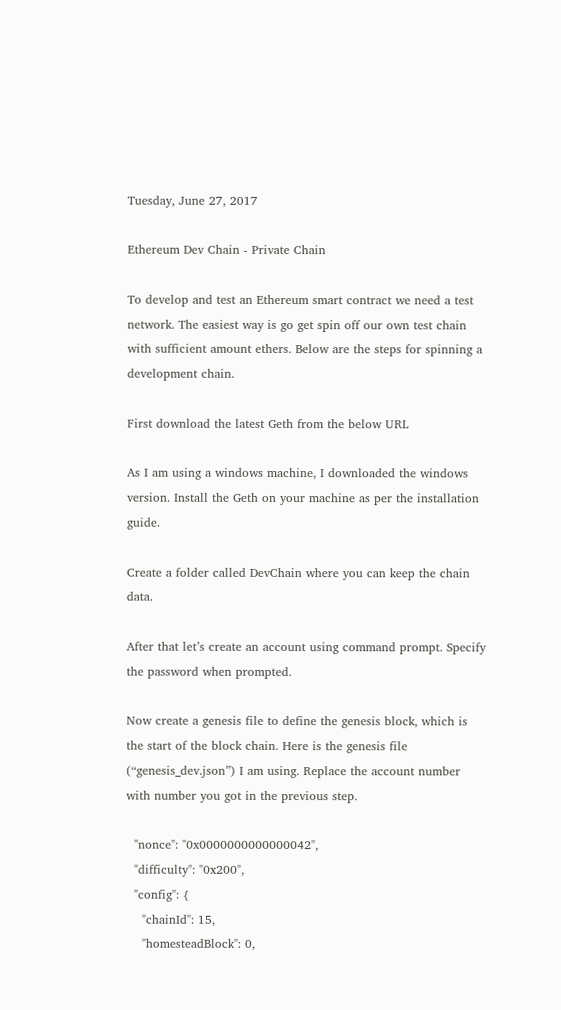Tuesday, June 27, 2017

Ethereum Dev Chain - Private Chain

To develop and test an Ethereum smart contract we need a test network. The easiest way is go get spin off our own test chain with sufficient amount ethers. Below are the steps for spinning a development chain.

First download the latest Geth from the below URL

As I am using a windows machine, I downloaded the windows version. Install the Geth on your machine as per the installation guide.

Create a folder called DevChain where you can keep the chain data.

After that let’s create an account using command prompt. Specify the password when prompted.

Now create a genesis file to define the genesis block, which is the start of the block chain. Here is the genesis file (“genesis_dev.json”) I am using. Replace the account number with number you got in the previous step.

  "nonce": "0x0000000000000042",
  "difficulty": "0x200",
  "config": {
    "chainId": 15,
    "homesteadBlock": 0,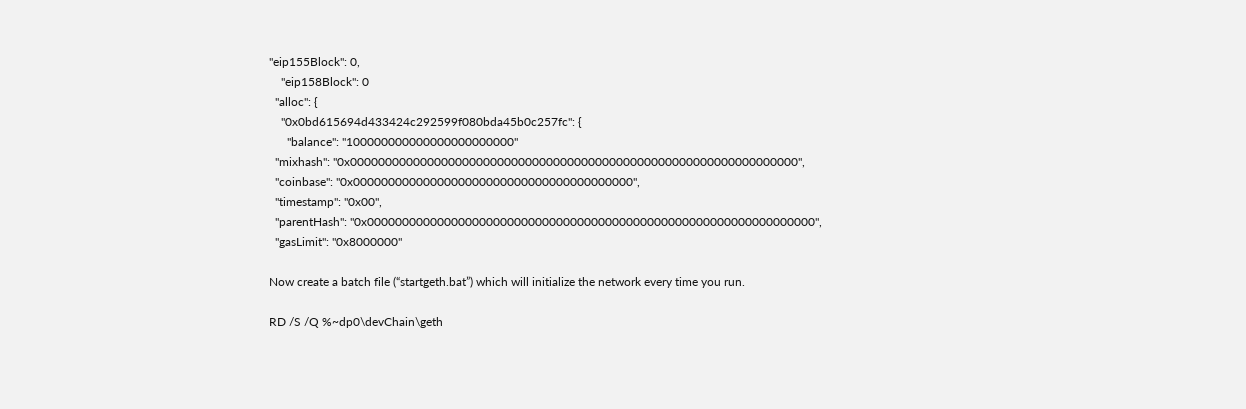"eip155Block": 0,
    "eip158Block": 0
  "alloc": {
    "0x0bd615694d433424c292599f080bda45b0c257fc": {
      "balance": "100000000000000000000000"
  "mixhash": "0x0000000000000000000000000000000000000000000000000000000000000000",
  "coinbase": "0x0000000000000000000000000000000000000000",
  "timestamp": "0x00",
  "parentHash": "0x0000000000000000000000000000000000000000000000000000000000000000",
  "gasLimit": "0x8000000"

Now create a batch file (“startgeth.bat”) which will initialize the network every time you run.

RD /S /Q %~dp0\devChain\geth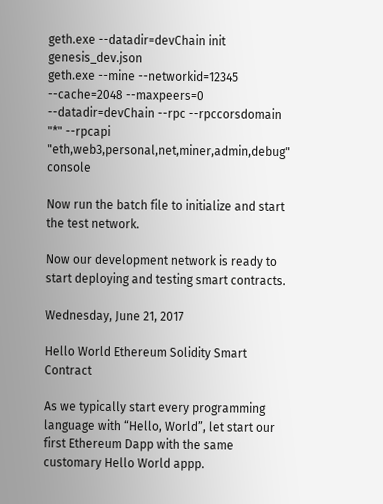geth.exe --datadir=devChain init genesis_dev.json
geth.exe --mine --networkid=12345 --cache=2048 --maxpeers=0 --datadir=devChain --rpc --rpccorsdomain "*" --rpcapi "eth,web3,personal,net,miner,admin,debug" console

Now run the batch file to initialize and start the test network.

Now our development network is ready to start deploying and testing smart contracts.

Wednesday, June 21, 2017

Hello World Ethereum Solidity Smart Contract

As we typically start every programming language with “Hello, World”, let start our first Ethereum Dapp with the same customary Hello World appp.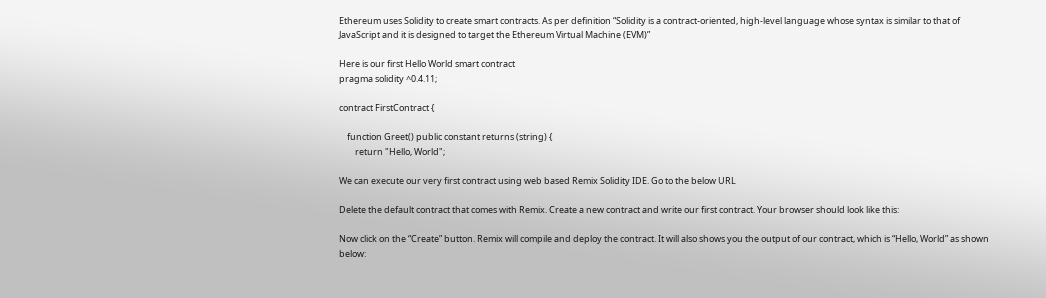Ethereum uses Solidity to create smart contracts. As per definition “Solidity is a contract-oriented, high-level language whose syntax is similar to that of JavaScript and it is designed to target the Ethereum Virtual Machine (EVM)”

Here is our first Hello World smart contract
pragma solidity ^0.4.11;

contract FirstContract {

    function Greet() public constant returns (string) {
        return "Hello, World";

We can execute our very first contract using web based Remix Solidity IDE. Go to the below URL

Delete the default contract that comes with Remix. Create a new contract and write our first contract. Your browser should look like this:

Now click on the “Create” button. Remix will compile and deploy the contract. It will also shows you the output of our contract, which is “Hello, World” as shown below: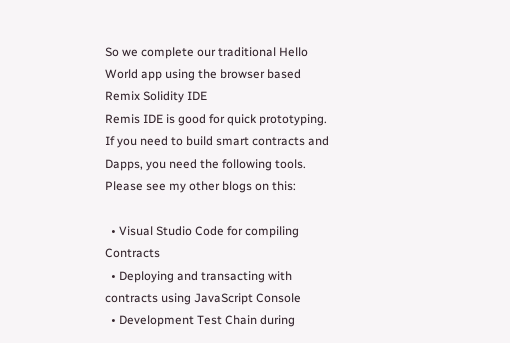So we complete our traditional Hello World app using the browser based Remix Solidity IDE
Remis IDE is good for quick prototyping. If you need to build smart contracts and Dapps, you need the following tools. Please see my other blogs on this:

  • Visual Studio Code for compiling Contracts
  • Deploying and transacting with contracts using JavaScript Console
  • Development Test Chain during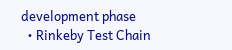development phase
  • Rinkeby Test Chain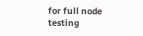for full node testing